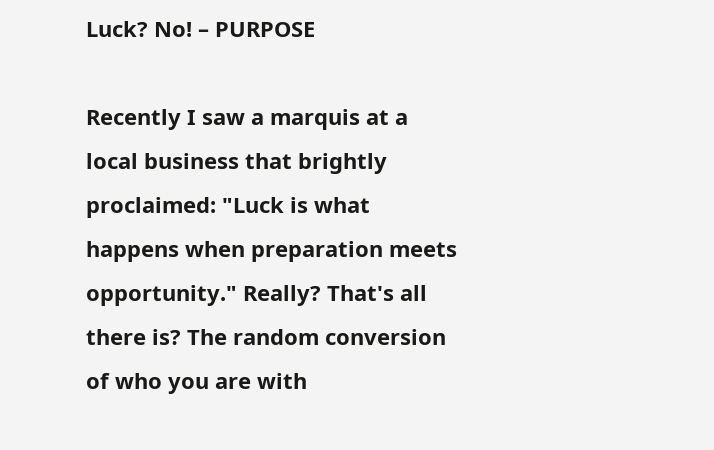Luck? No! – PURPOSE

Recently I saw a marquis at a local business that brightly proclaimed: "Luck is what happens when preparation meets opportunity." Really? That's all there is? The random conversion of who you are with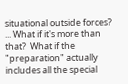situational outside forces? ... What if it's more than that?  What if the "preparation" actually includes all the special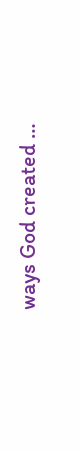ways God created …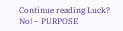Continue reading Luck? No! – PURPOSE